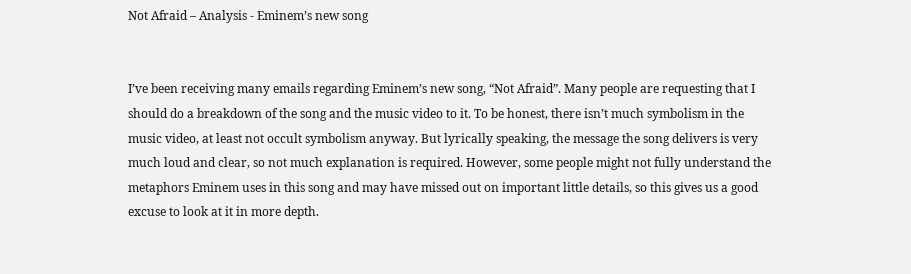Not Afraid – Analysis - Eminem’s new song


I’ve been receiving many emails regarding Eminem’s new song, “Not Afraid”. Many people are requesting that I should do a breakdown of the song and the music video to it. To be honest, there isn’t much symbolism in the music video, at least not occult symbolism anyway. But lyrically speaking, the message the song delivers is very much loud and clear, so not much explanation is required. However, some people might not fully understand the metaphors Eminem uses in this song and may have missed out on important little details, so this gives us a good excuse to look at it in more depth.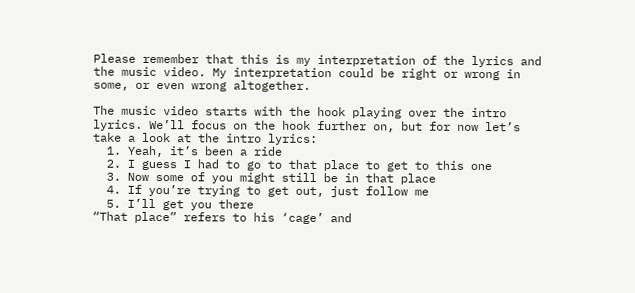Please remember that this is my interpretation of the lyrics and the music video. My interpretation could be right or wrong in some, or even wrong altogether.

The music video starts with the hook playing over the intro lyrics. We’ll focus on the hook further on, but for now let’s take a look at the intro lyrics:
  1. Yeah, it’s been a ride
  2. I guess I had to go to that place to get to this one
  3. Now some of you might still be in that place
  4. If you’re trying to get out, just follow me
  5. I’ll get you there
“That place” refers to his ‘cage’ and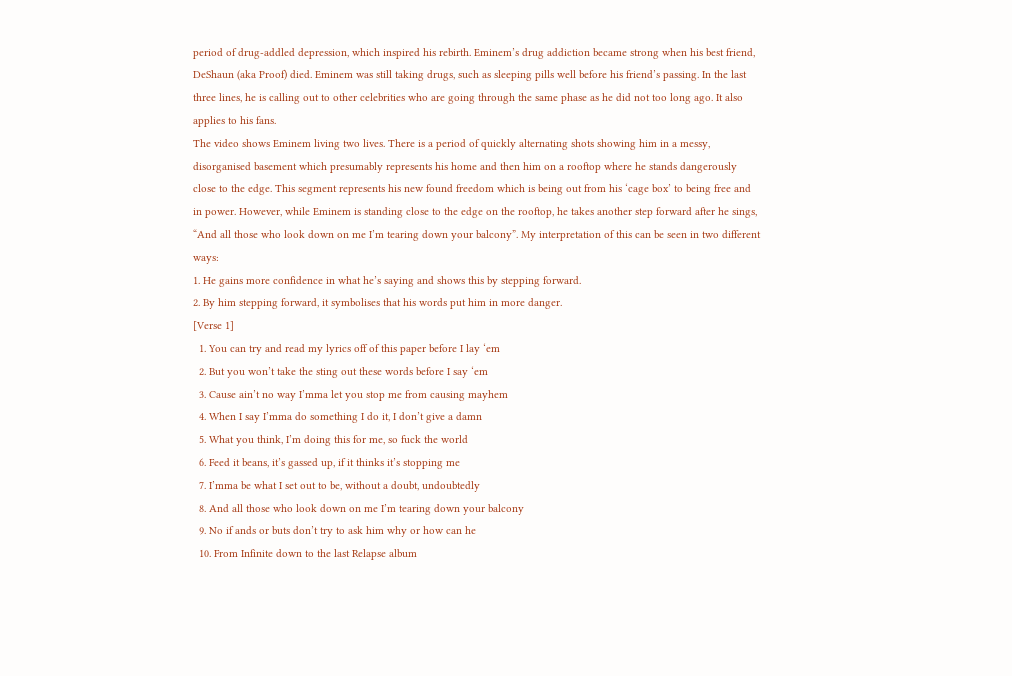period of drug-addled depression, which inspired his rebirth. Eminem’s drug addiction became strong when his best friend, DeShaun (aka Proof) died. Eminem was still taking drugs, such as sleeping pills well before his friend’s passing. In the last three lines, he is calling out to other celebrities who are going through the same phase as he did not too long ago. It also applies to his fans.
The video shows Eminem living two lives. There is a period of quickly alternating shots showing him in a messy, disorganised basement which presumably represents his home and then him on a rooftop where he stands dangerously close to the edge. This segment represents his new found freedom which is being out from his ‘cage box’ to being free and in power. However, while Eminem is standing close to the edge on the rooftop, he takes another step forward after he sings, “And all those who look down on me I’m tearing down your balcony”. My interpretation of this can be seen in two different ways:
1. He gains more confidence in what he’s saying and shows this by stepping forward.
2. By him stepping forward, it symbolises that his words put him in more danger.
[Verse 1]
  1. You can try and read my lyrics off of this paper before I lay ‘em
  2. But you won’t take the sting out these words before I say ‘em
  3. Cause ain’t no way I’mma let you stop me from causing mayhem
  4. When I say I’mma do something I do it, I don’t give a damn
  5. What you think, I’m doing this for me, so fuck the world
  6. Feed it beans, it’s gassed up, if it thinks it’s stopping me
  7. I’mma be what I set out to be, without a doubt, undoubtedly
  8. And all those who look down on me I’m tearing down your balcony
  9. No if ands or buts don’t try to ask him why or how can he
  10. From Infinite down to the last Relapse album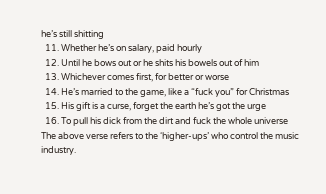he’s still shitting
  11. Whether he’s on salary, paid hourly
  12. Until he bows out or he shits his bowels out of him
  13. Whichever comes first, for better or worse
  14. He’s married to the game, like a “fuck you” for Christmas
  15. His gift is a curse, forget the earth he’s got the urge
  16. To pull his dick from the dirt and fuck the whole universe
The above verse refers to the ‘higher-ups’ who control the music industry.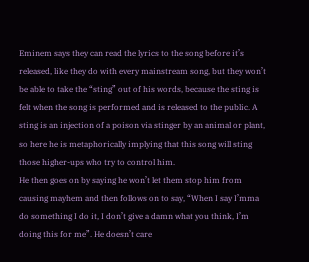Eminem says they can read the lyrics to the song before it’s released, like they do with every mainstream song, but they won’t be able to take the “sting” out of his words, because the sting is felt when the song is performed and is released to the public. A sting is an injection of a poison via stinger by an animal or plant, so here he is metaphorically implying that this song will sting those higher-ups who try to control him.
He then goes on by saying he won’t let them stop him from causing mayhem and then follows on to say, “When I say I’mma do something I do it, I don’t give a damn what you think, I’m doing this for me”. He doesn’t care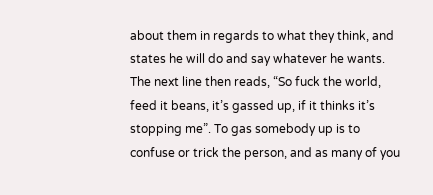about them in regards to what they think, and states he will do and say whatever he wants. The next line then reads, “So fuck the world, feed it beans, it’s gassed up, if it thinks it’s stopping me”. To gas somebody up is to confuse or trick the person, and as many of you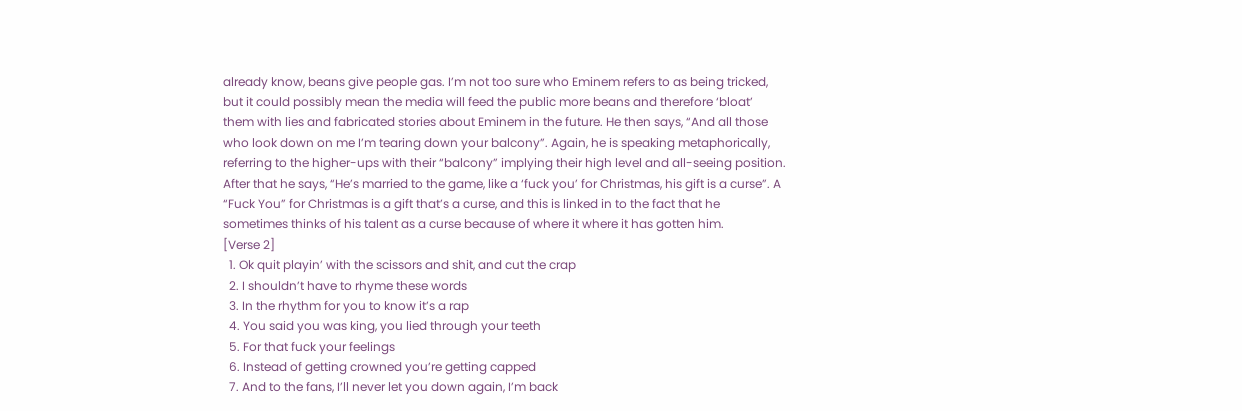already know, beans give people gas. I’m not too sure who Eminem refers to as being tricked, but it could possibly mean the media will feed the public more beans and therefore ‘bloat’ them with lies and fabricated stories about Eminem in the future. He then says, “And all those who look down on me I’m tearing down your balcony”. Again, he is speaking metaphorically, referring to the higher-ups with their “balcony” implying their high level and all-seeing position.
After that he says, “He’s married to the game, like a ‘fuck you’ for Christmas, his gift is a curse”. A “Fuck You” for Christmas is a gift that’s a curse, and this is linked in to the fact that he sometimes thinks of his talent as a curse because of where it where it has gotten him.
[Verse 2]
  1. Ok quit playin’ with the scissors and shit, and cut the crap
  2. I shouldn’t have to rhyme these words
  3. In the rhythm for you to know it’s a rap
  4. You said you was king, you lied through your teeth
  5. For that fuck your feelings
  6. Instead of getting crowned you’re getting capped
  7. And to the fans, I’ll never let you down again, I’m back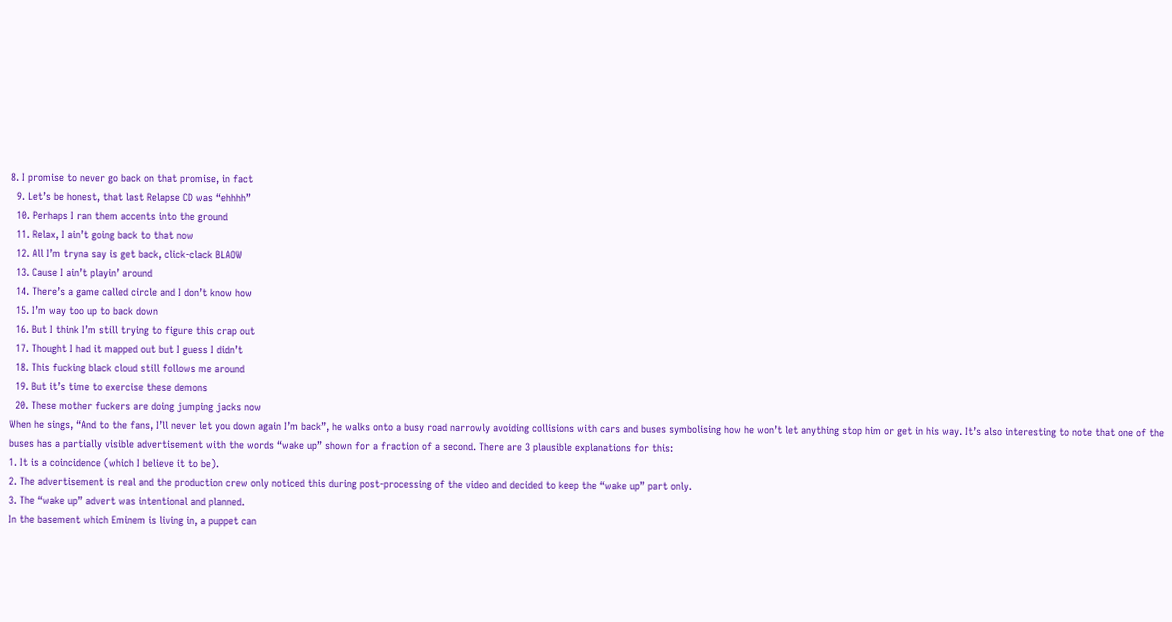8. I promise to never go back on that promise, in fact
  9. Let’s be honest, that last Relapse CD was “ehhhh”
  10. Perhaps I ran them accents into the ground
  11. Relax, I ain’t going back to that now
  12. All I’m tryna say is get back, click-clack BLAOW
  13. Cause I ain’t playin’ around
  14. There’s a game called circle and I don’t know how
  15. I’m way too up to back down
  16. But I think I’m still trying to figure this crap out
  17. Thought I had it mapped out but I guess I didn’t
  18. This fucking black cloud still follows me around
  19. But it’s time to exercise these demons
  20. These mother fuckers are doing jumping jacks now
When he sings, “And to the fans, I’ll never let you down again I’m back”, he walks onto a busy road narrowly avoiding collisions with cars and buses symbolising how he won’t let anything stop him or get in his way. It’s also interesting to note that one of the buses has a partially visible advertisement with the words “wake up” shown for a fraction of a second. There are 3 plausible explanations for this:
1. It is a coincidence (which I believe it to be).
2. The advertisement is real and the production crew only noticed this during post-processing of the video and decided to keep the “wake up” part only.
3. The “wake up” advert was intentional and planned.
In the basement which Eminem is living in, a puppet can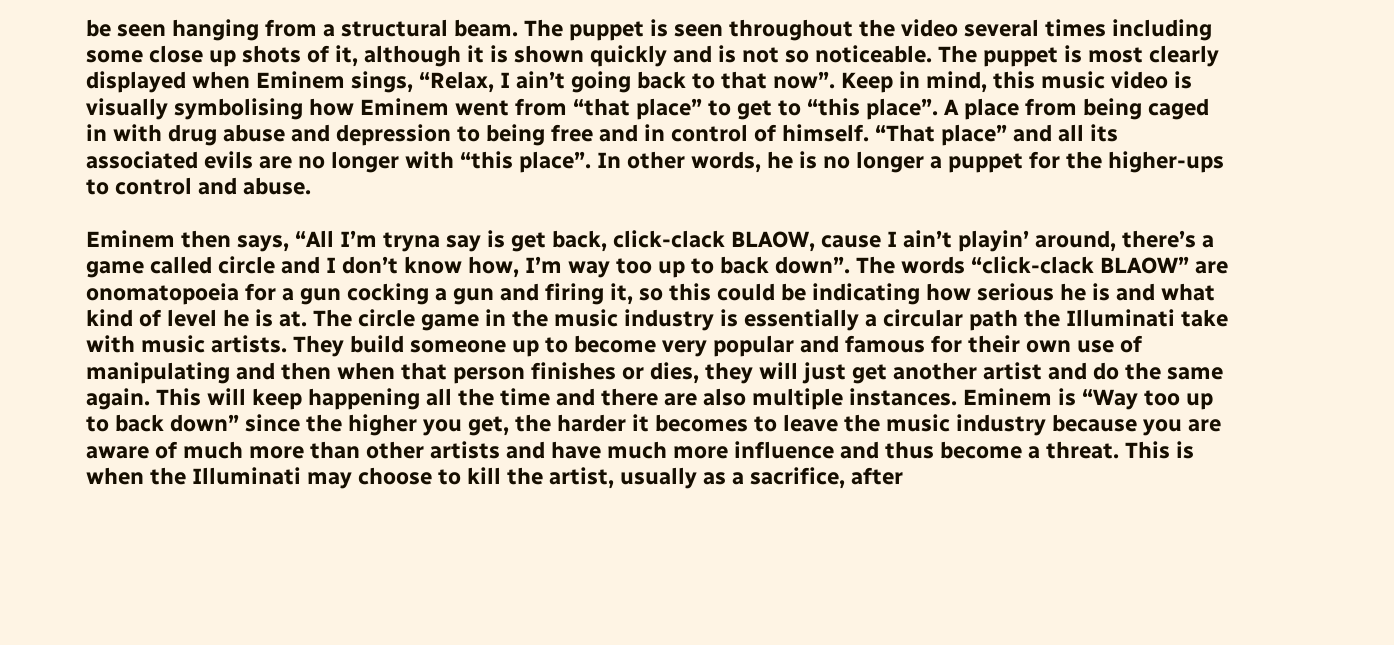be seen hanging from a structural beam. The puppet is seen throughout the video several times including some close up shots of it, although it is shown quickly and is not so noticeable. The puppet is most clearly displayed when Eminem sings, “Relax, I ain’t going back to that now”. Keep in mind, this music video is visually symbolising how Eminem went from “that place” to get to “this place”. A place from being caged in with drug abuse and depression to being free and in control of himself. “That place” and all its associated evils are no longer with “this place”. In other words, he is no longer a puppet for the higher-ups to control and abuse.

Eminem then says, “All I’m tryna say is get back, click-clack BLAOW, cause I ain’t playin’ around, there’s a game called circle and I don’t know how, I’m way too up to back down”. The words “click-clack BLAOW” are onomatopoeia for a gun cocking a gun and firing it, so this could be indicating how serious he is and what kind of level he is at. The circle game in the music industry is essentially a circular path the Illuminati take with music artists. They build someone up to become very popular and famous for their own use of manipulating and then when that person finishes or dies, they will just get another artist and do the same again. This will keep happening all the time and there are also multiple instances. Eminem is “Way too up to back down” since the higher you get, the harder it becomes to leave the music industry because you are aware of much more than other artists and have much more influence and thus become a threat. This is when the Illuminati may choose to kill the artist, usually as a sacrifice, after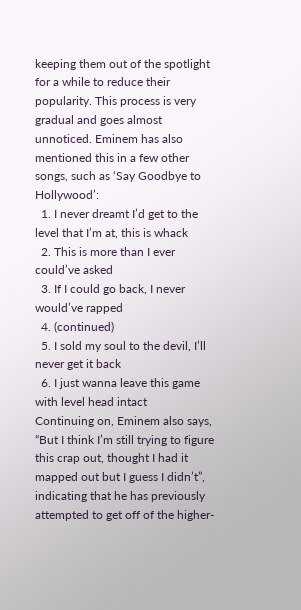keeping them out of the spotlight for a while to reduce their popularity. This process is very gradual and goes almost unnoticed. Eminem has also mentioned this in a few other songs, such as ‘Say Goodbye to Hollywood’:
  1. I never dreamt I’d get to the level that I’m at, this is whack
  2. This is more than I ever could’ve asked
  3. If I could go back, I never would’ve rapped
  4. (continued)
  5. I sold my soul to the devil, I’ll never get it back
  6. I just wanna leave this game with level head intact
Continuing on, Eminem also says, “But I think I’m still trying to figure this crap out, thought I had it mapped out but I guess I didn’t”, indicating that he has previously attempted to get off of the higher-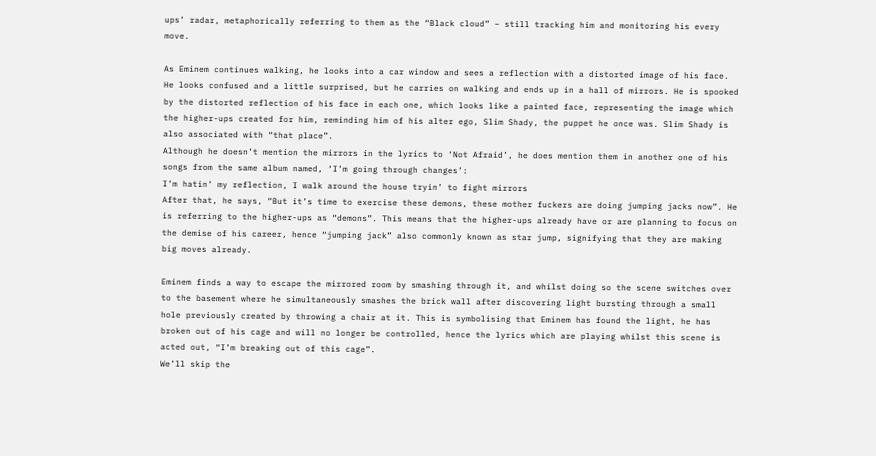ups’ radar, metaphorically referring to them as the “Black cloud” – still tracking him and monitoring his every move.

As Eminem continues walking, he looks into a car window and sees a reflection with a distorted image of his face. He looks confused and a little surprised, but he carries on walking and ends up in a hall of mirrors. He is spooked by the distorted reflection of his face in each one, which looks like a painted face, representing the image which the higher-ups created for him, reminding him of his alter ego, Slim Shady, the puppet he once was. Slim Shady is also associated with “that place”.
Although he doesn’t mention the mirrors in the lyrics to ‘Not Afraid’, he does mention them in another one of his songs from the same album named, ‘I’m going through changes’:
I’m hatin’ my reflection, I walk around the house tryin’ to fight mirrors
After that, he says, “But it’s time to exercise these demons, these mother fuckers are doing jumping jacks now”. He is referring to the higher-ups as “demons”. This means that the higher-ups already have or are planning to focus on the demise of his career, hence “jumping jack” also commonly known as star jump, signifying that they are making big moves already.

Eminem finds a way to escape the mirrored room by smashing through it, and whilst doing so the scene switches over to the basement where he simultaneously smashes the brick wall after discovering light bursting through a small hole previously created by throwing a chair at it. This is symbolising that Eminem has found the light, he has broken out of his cage and will no longer be controlled, hence the lyrics which are playing whilst this scene is acted out, “I’m breaking out of this cage”.
We’ll skip the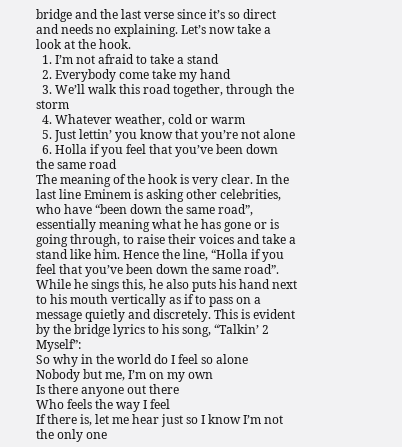bridge and the last verse since it’s so direct and needs no explaining. Let’s now take a look at the hook.
  1. I’m not afraid to take a stand
  2. Everybody come take my hand
  3. We’ll walk this road together, through the storm
  4. Whatever weather, cold or warm
  5. Just lettin’ you know that you’re not alone
  6. Holla if you feel that you’ve been down the same road
The meaning of the hook is very clear. In the last line Eminem is asking other celebrities, who have “been down the same road”, essentially meaning what he has gone or is going through, to raise their voices and take a stand like him. Hence the line, “Holla if you feel that you’ve been down the same road”. While he sings this, he also puts his hand next to his mouth vertically as if to pass on a message quietly and discretely. This is evident by the bridge lyrics to his song, “Talkin’ 2 Myself”:
So why in the world do I feel so alone
Nobody but me, I’m on my own
Is there anyone out there
Who feels the way I feel
If there is, let me hear just so I know I’m not the only one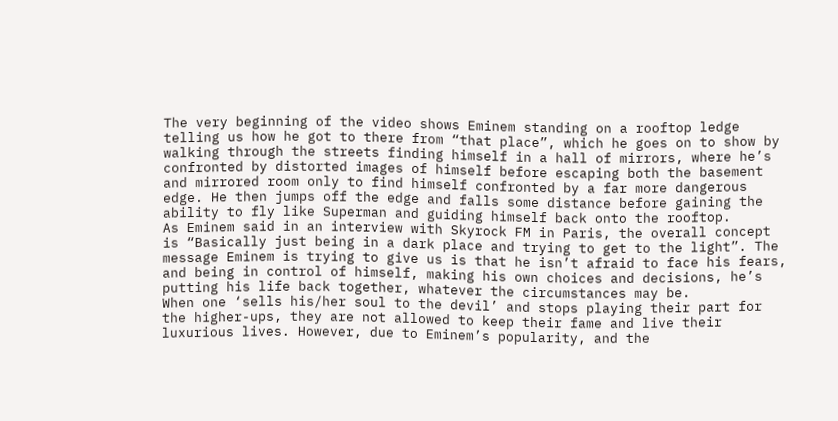The very beginning of the video shows Eminem standing on a rooftop ledge telling us how he got to there from “that place”, which he goes on to show by walking through the streets finding himself in a hall of mirrors, where he’s confronted by distorted images of himself before escaping both the basement and mirrored room only to find himself confronted by a far more dangerous edge. He then jumps off the edge and falls some distance before gaining the ability to fly like Superman and guiding himself back onto the rooftop.
As Eminem said in an interview with Skyrock FM in Paris, the overall concept is “Basically just being in a dark place and trying to get to the light”. The message Eminem is trying to give us is that he isn’t afraid to face his fears, and being in control of himself, making his own choices and decisions, he’s putting his life back together, whatever the circumstances may be.
When one ‘sells his/her soul to the devil’ and stops playing their part for the higher-ups, they are not allowed to keep their fame and live their luxurious lives. However, due to Eminem’s popularity, and the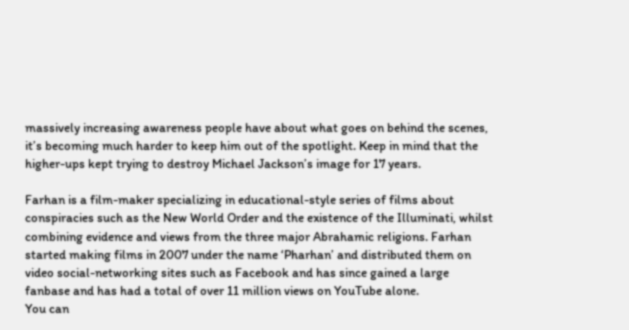massively increasing awareness people have about what goes on behind the scenes, it’s becoming much harder to keep him out of the spotlight. Keep in mind that the higher-ups kept trying to destroy Michael Jackson’s image for 17 years.

Farhan is a film-maker specializing in educational-style series of films about conspiracies such as the New World Order and the existence of the Illuminati, whilst combining evidence and views from the three major Abrahamic religions. Farhan started making films in 2007 under the name ‘Pharhan’ and distributed them on video social-networking sites such as Facebook and has since gained a large fanbase and has had a total of over 11 million views on YouTube alone.
You can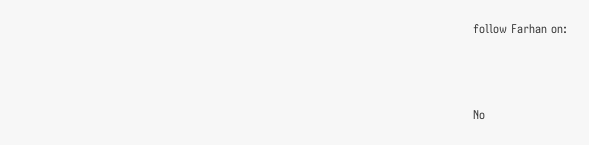follow Farhan on:



No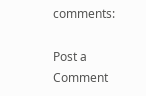comments:

Post a Comment